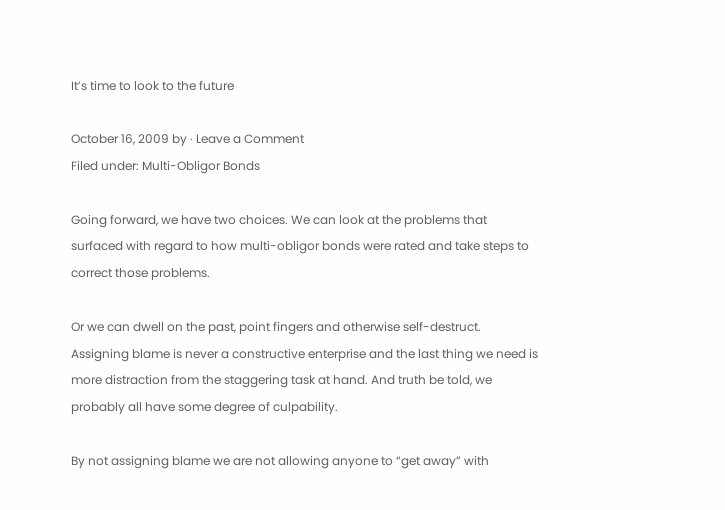It’s time to look to the future

October 16, 2009 by · Leave a Comment
Filed under: Multi-Obligor Bonds

Going forward, we have two choices. We can look at the problems that surfaced with regard to how multi-obligor bonds were rated and take steps to correct those problems.

Or we can dwell on the past, point fingers and otherwise self-destruct. Assigning blame is never a constructive enterprise and the last thing we need is more distraction from the staggering task at hand. And truth be told, we probably all have some degree of culpability.

By not assigning blame we are not allowing anyone to “get away” with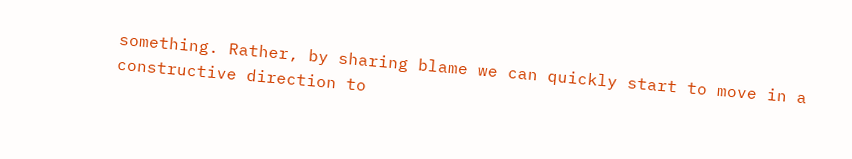something. Rather, by sharing blame we can quickly start to move in a constructive direction to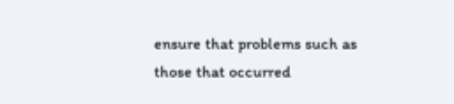ensure that problems such as those that occurred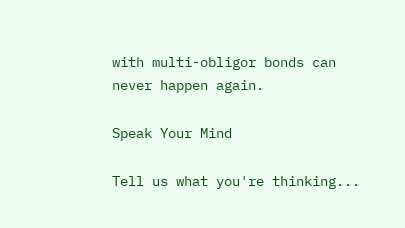with multi-obligor bonds can never happen again.

Speak Your Mind

Tell us what you're thinking...